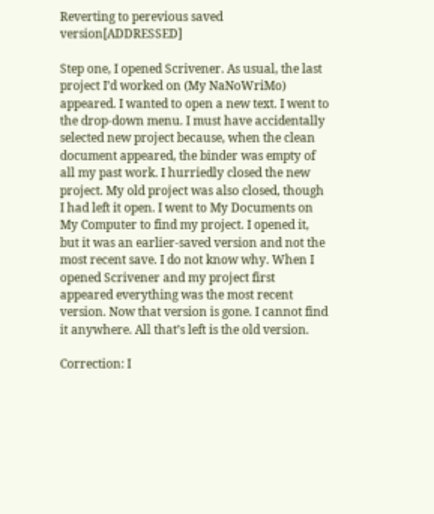Reverting to perevious saved version[ADDRESSED]

Step one, I opened Scrivener. As usual, the last project I’d worked on (My NaNoWriMo) appeared. I wanted to open a new text. I went to the drop-down menu. I must have accidentally selected new project because, when the clean document appeared, the binder was empty of all my past work. I hurriedly closed the new project. My old project was also closed, though I had left it open. I went to My Documents on My Computer to find my project. I opened it, but it was an earlier-saved version and not the most recent save. I do not know why. When I opened Scrivener and my project first appeared everything was the most recent version. Now that version is gone. I cannot find it anywhere. All that’s left is the old version.

Correction: I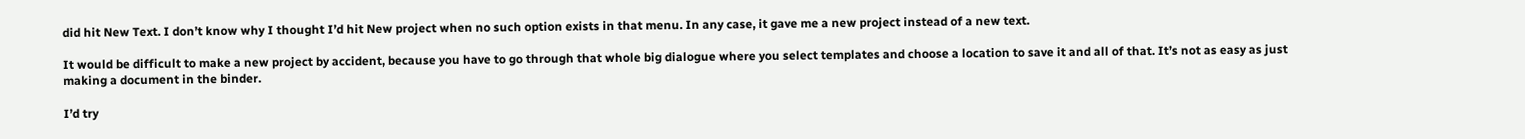did hit New Text. I don’t know why I thought I’d hit New project when no such option exists in that menu. In any case, it gave me a new project instead of a new text.

It would be difficult to make a new project by accident, because you have to go through that whole big dialogue where you select templates and choose a location to save it and all of that. It’s not as easy as just making a document in the binder.

I’d try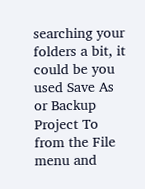searching your folders a bit, it could be you used Save As or Backup Project To from the File menu and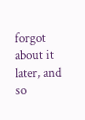forgot about it later, and so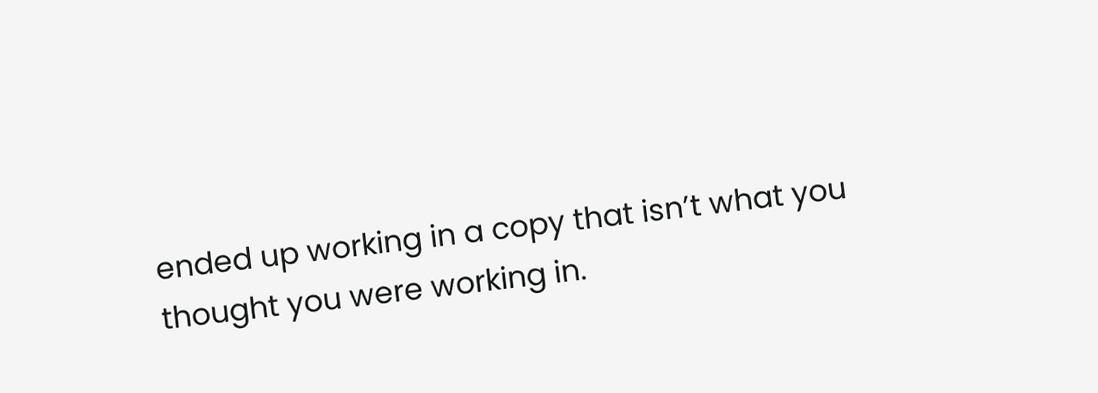ended up working in a copy that isn’t what you thought you were working in.